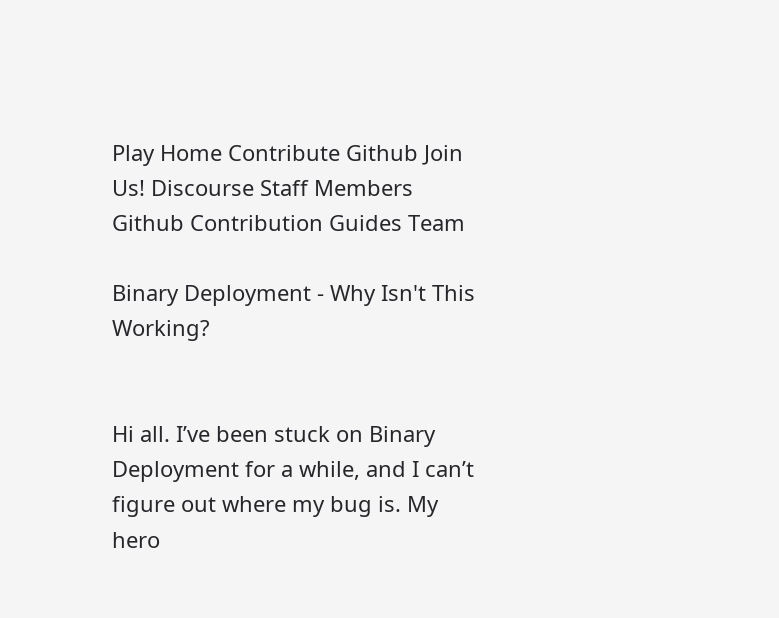Play Home Contribute Github Join Us! Discourse Staff Members Github Contribution Guides Team

Binary Deployment - Why Isn't This Working?


Hi all. I’ve been stuck on Binary Deployment for a while, and I can’t figure out where my bug is. My hero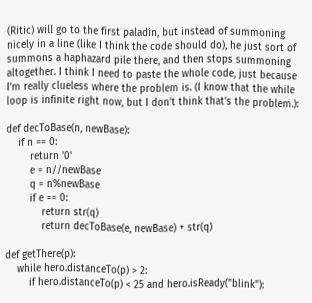(Ritic) will go to the first paladin, but instead of summoning nicely in a line (like I think the code should do), he just sort of summons a haphazard pile there, and then stops summoning altogether. I think I need to paste the whole code, just because I’m really clueless where the problem is. (I know that the while loop is infinite right now, but I don’t think that’s the problem.):

def decToBase(n, newBase):
    if n == 0:
        return '0'
        e = n//newBase
        q = n%newBase
        if e == 0:
            return str(q)
            return decToBase(e, newBase) + str(q)

def getThere(p):
    while hero.distanceTo(p) > 2:
        if hero.distanceTo(p) < 25 and hero.isReady("blink"):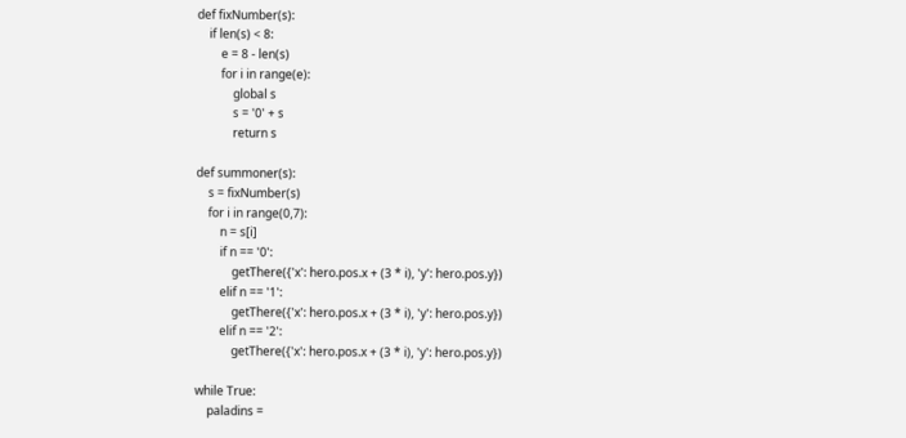def fixNumber(s):
    if len(s) < 8:
        e = 8 - len(s)
        for i in range(e):
            global s
            s = '0' + s
            return s

def summoner(s):
    s = fixNumber(s)
    for i in range(0,7):
        n = s[i]
        if n == '0':
            getThere({'x': hero.pos.x + (3 * i), 'y': hero.pos.y})
        elif n == '1':
            getThere({'x': hero.pos.x + (3 * i), 'y': hero.pos.y})
        elif n == '2':
            getThere({'x': hero.pos.x + (3 * i), 'y': hero.pos.y})

while True:
    paladins =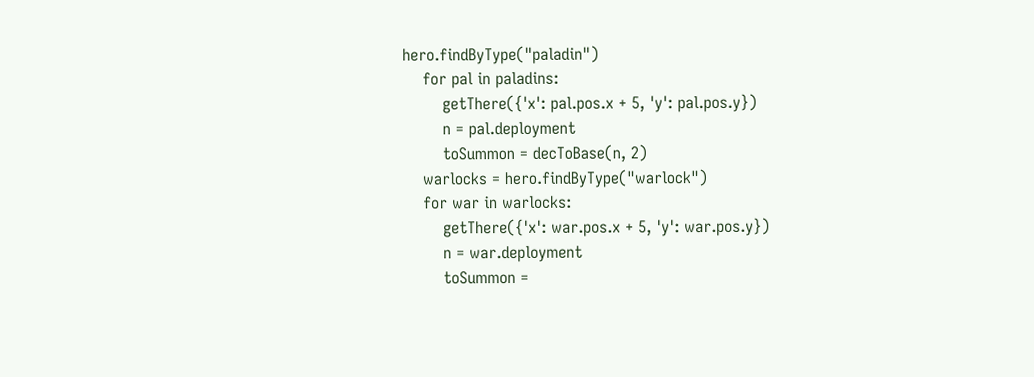hero.findByType("paladin")
    for pal in paladins:
        getThere({'x': pal.pos.x + 5, 'y': pal.pos.y})
        n = pal.deployment
        toSummon = decToBase(n, 2)
    warlocks = hero.findByType("warlock")
    for war in warlocks:
        getThere({'x': war.pos.x + 5, 'y': war.pos.y})
        n = war.deployment
        toSummon =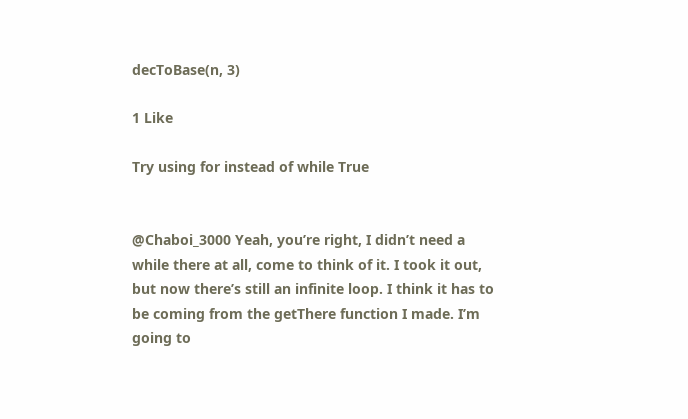decToBase(n, 3)

1 Like

Try using for instead of while True


@Chaboi_3000 Yeah, you’re right, I didn’t need a while there at all, come to think of it. I took it out, but now there’s still an infinite loop. I think it has to be coming from the getThere function I made. I’m going to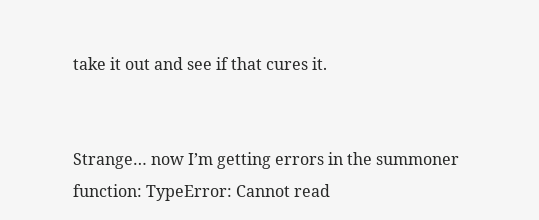take it out and see if that cures it.


Strange… now I’m getting errors in the summoner function: TypeError: Cannot read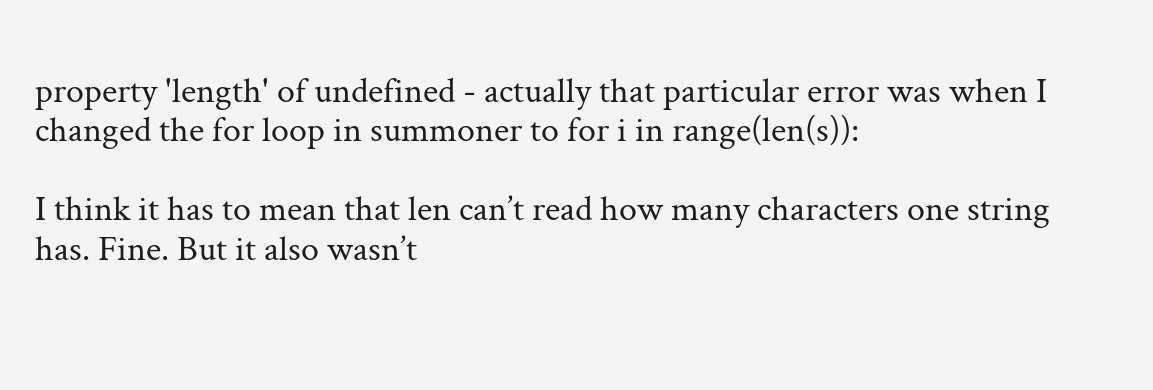property 'length' of undefined - actually that particular error was when I changed the for loop in summoner to for i in range(len(s)):

I think it has to mean that len can’t read how many characters one string has. Fine. But it also wasn’t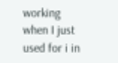working when I just used for i in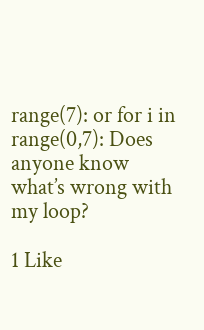range(7): or for i in range(0,7): Does anyone know what’s wrong with my loop?

1 Like